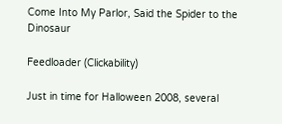Come Into My Parlor, Said the Spider to the Dinosaur

Feedloader (Clickability)

Just in time for Halloween 2008, several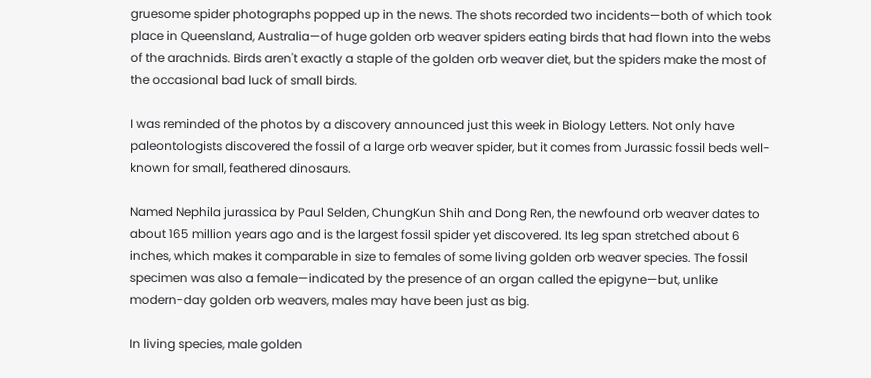gruesome spider photographs popped up in the news. The shots recorded two incidents—both of which took place in Queensland, Australia—of huge golden orb weaver spiders eating birds that had flown into the webs of the arachnids. Birds aren't exactly a staple of the golden orb weaver diet, but the spiders make the most of the occasional bad luck of small birds.

I was reminded of the photos by a discovery announced just this week in Biology Letters. Not only have paleontologists discovered the fossil of a large orb weaver spider, but it comes from Jurassic fossil beds well-known for small, feathered dinosaurs.

Named Nephila jurassica by Paul Selden, ChungKun Shih and Dong Ren, the newfound orb weaver dates to about 165 million years ago and is the largest fossil spider yet discovered. Its leg span stretched about 6 inches, which makes it comparable in size to females of some living golden orb weaver species. The fossil specimen was also a female—indicated by the presence of an organ called the epigyne—but, unlike modern-day golden orb weavers, males may have been just as big.

In living species, male golden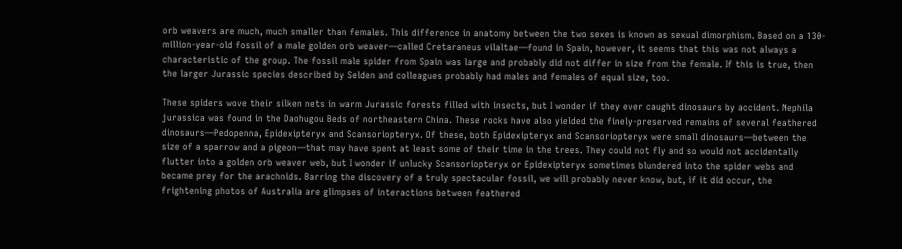orb weavers are much, much smaller than females. This difference in anatomy between the two sexes is known as sexual dimorphism. Based on a 130-million-year-old fossil of a male golden orb weaver—called Cretaraneus vilaltae—found in Spain, however, it seems that this was not always a characteristic of the group. The fossil male spider from Spain was large and probably did not differ in size from the female. If this is true, then the larger Jurassic species described by Selden and colleagues probably had males and females of equal size, too.

These spiders wove their silken nets in warm Jurassic forests filled with insects, but I wonder if they ever caught dinosaurs by accident. Nephila jurassica was found in the Daohugou Beds of northeastern China. These rocks have also yielded the finely-preserved remains of several feathered dinosaurs—Pedopenna, Epidexipteryx and Scansoriopteryx. Of these, both Epidexipteryx and Scansoriopteryx were small dinosaurs—between the size of a sparrow and a pigeon—that may have spent at least some of their time in the trees. They could not fly and so would not accidentally flutter into a golden orb weaver web, but I wonder if unlucky Scansoriopteryx or Epidexipteryx sometimes blundered into the spider webs and became prey for the arachnids. Barring the discovery of a truly spectacular fossil, we will probably never know, but, if it did occur, the frightening photos of Australia are glimpses of interactions between feathered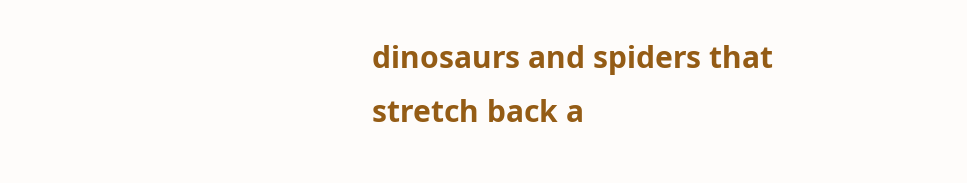dinosaurs and spiders that stretch back a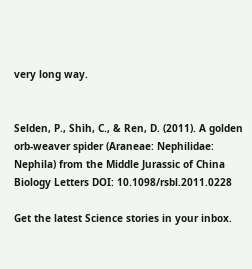very long way.


Selden, P., Shih, C., & Ren, D. (2011). A golden orb-weaver spider (Araneae: Nephilidae: Nephila) from the Middle Jurassic of China Biology Letters DOI: 10.1098/rsbl.2011.0228

Get the latest Science stories in your inbox.